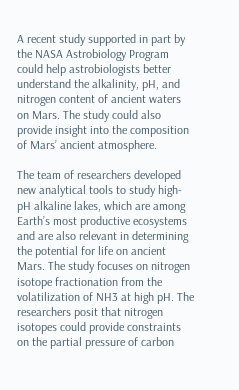A recent study supported in part by the NASA Astrobiology Program could help astrobiologists better understand the alkalinity, pH, and nitrogen content of ancient waters on Mars. The study could also provide insight into the composition of Mars’ ancient atmosphere.

The team of researchers developed new analytical tools to study high-pH alkaline lakes, which are among Earth’s most productive ecosystems and are also relevant in determining the potential for life on ancient Mars. The study focuses on nitrogen isotope fractionation from the volatilization of NH3 at high pH. The researchers posit that nitrogen isotopes could provide constraints on the partial pressure of carbon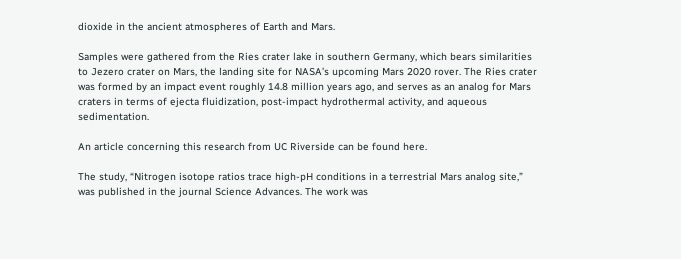dioxide in the ancient atmospheres of Earth and Mars.

Samples were gathered from the Ries crater lake in southern Germany, which bears similarities to Jezero crater on Mars, the landing site for NASA’s upcoming Mars 2020 rover. The Ries crater was formed by an impact event roughly 14.8 million years ago, and serves as an analog for Mars craters in terms of ejecta fluidization, post-impact hydrothermal activity, and aqueous sedimentation.

An article concerning this research from UC Riverside can be found here.

The study, “Nitrogen isotope ratios trace high-pH conditions in a terrestrial Mars analog site,” was published in the journal Science Advances. The work was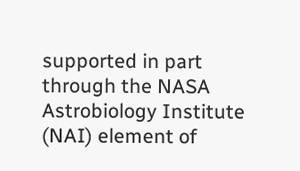supported in part through the NASA Astrobiology Institute (NAI) element of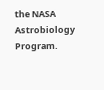the NASA Astrobiology Program.